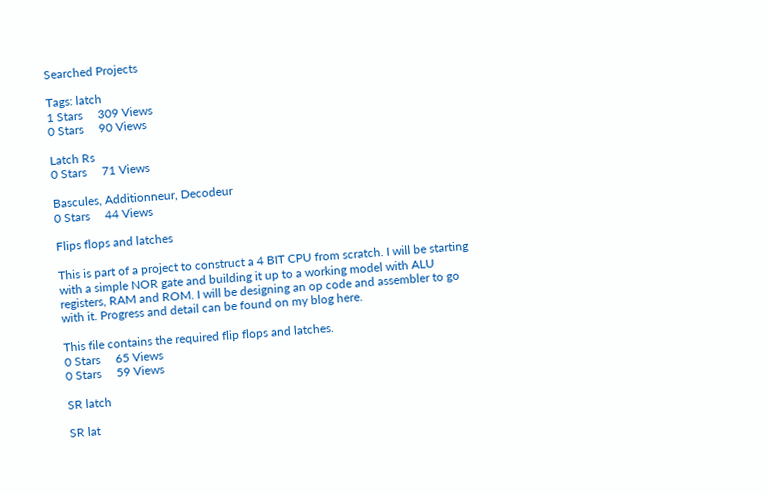Searched Projects

Tags: latch
1 Stars     309 Views
0 Stars     90 Views

Latch Rs
0 Stars     71 Views

Bascules, Additionneur, Decodeur
0 Stars     44 Views

Flips flops and latches

This is part of a project to construct a 4 BIT CPU from scratch. I will be starting with a simple NOR gate and building it up to a working model with ALU registers, RAM and ROM. I will be designing an op code and assembler to go with it. Progress and detail can be found on my blog here.

This file contains the required flip flops and latches.
0 Stars     65 Views
0 Stars     59 Views

SR latch

SR lat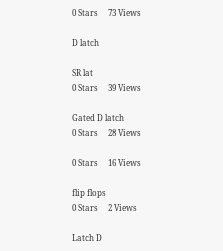0 Stars     73 Views

D latch

SR lat
0 Stars     39 Views

Gated D latch
0 Stars     28 Views

0 Stars     16 Views

flip flops
0 Stars     2 Views

Latch D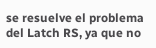se resuelve el problema del Latch RS, ya que no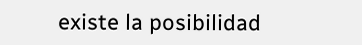existe la posibilidad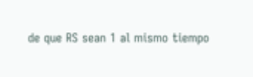de que RS sean 1 al mismo tiempo